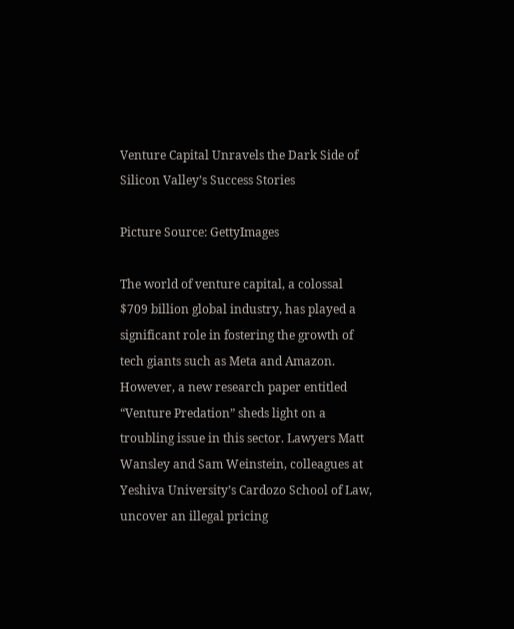Venture Capital Unravels the Dark Side of Silicon Valley’s Success Stories

Picture Source: GettyImages

The world of venture capital, a colossal $709 billion global industry, has played a significant role in fostering the growth of tech giants such as Meta and Amazon. However, a new research paper entitled “Venture Predation” sheds light on a troubling issue in this sector. Lawyers Matt Wansley and Sam Weinstein, colleagues at Yeshiva University’s Cardozo School of Law, uncover an illegal pricing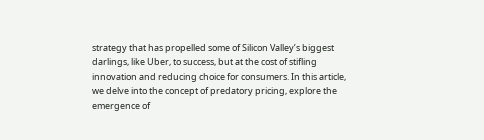strategy that has propelled some of Silicon Valley’s biggest darlings, like Uber, to success, but at the cost of stifling innovation and reducing choice for consumers. In this article, we delve into the concept of predatory pricing, explore the emergence of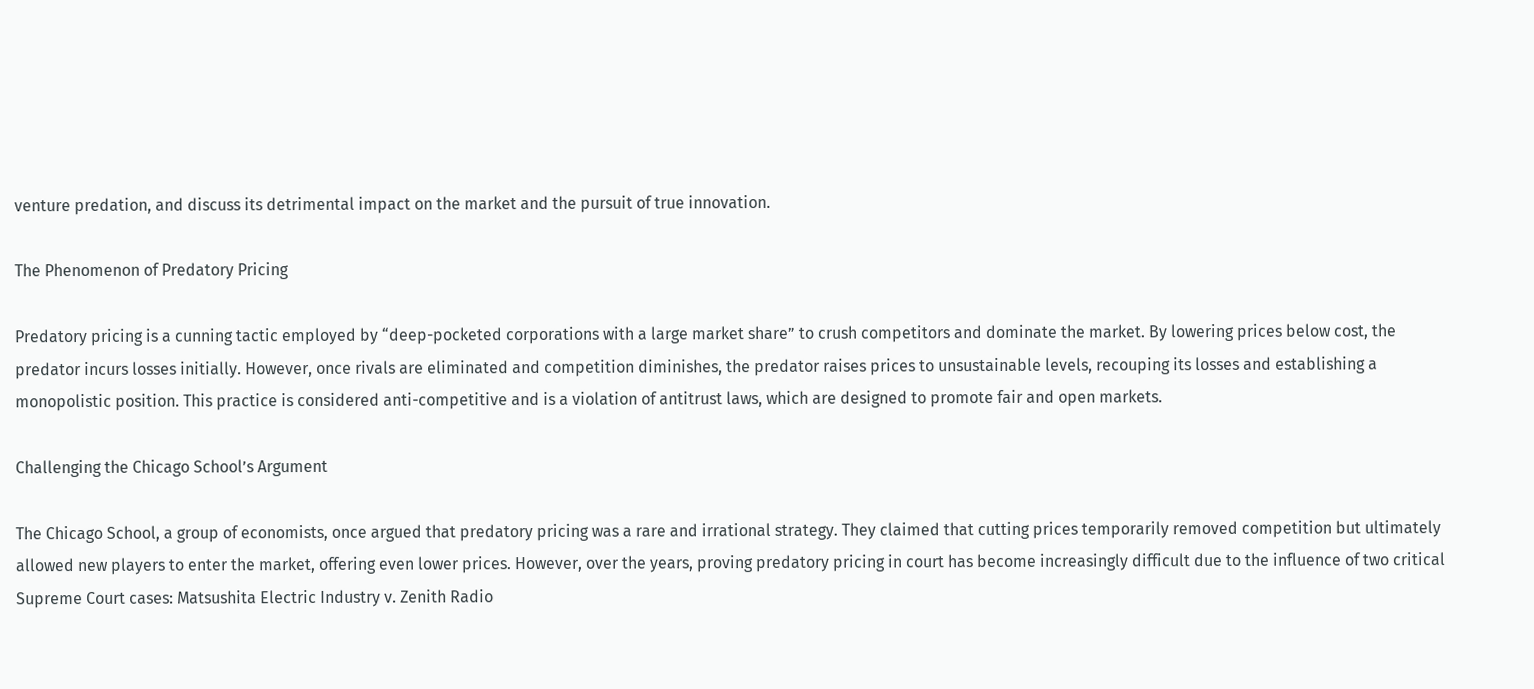venture predation, and discuss its detrimental impact on the market and the pursuit of true innovation.

The Phenomenon of Predatory Pricing

Predatory pricing is a cunning tactic employed by “deep-pocketed corporations with a large market share” to crush competitors and dominate the market. By lowering prices below cost, the predator incurs losses initially. However, once rivals are eliminated and competition diminishes, the predator raises prices to unsustainable levels, recouping its losses and establishing a monopolistic position. This practice is considered anti-competitive and is a violation of antitrust laws, which are designed to promote fair and open markets.

Challenging the Chicago School’s Argument

The Chicago School, a group of economists, once argued that predatory pricing was a rare and irrational strategy. They claimed that cutting prices temporarily removed competition but ultimately allowed new players to enter the market, offering even lower prices. However, over the years, proving predatory pricing in court has become increasingly difficult due to the influence of two critical Supreme Court cases: Matsushita Electric Industry v. Zenith Radio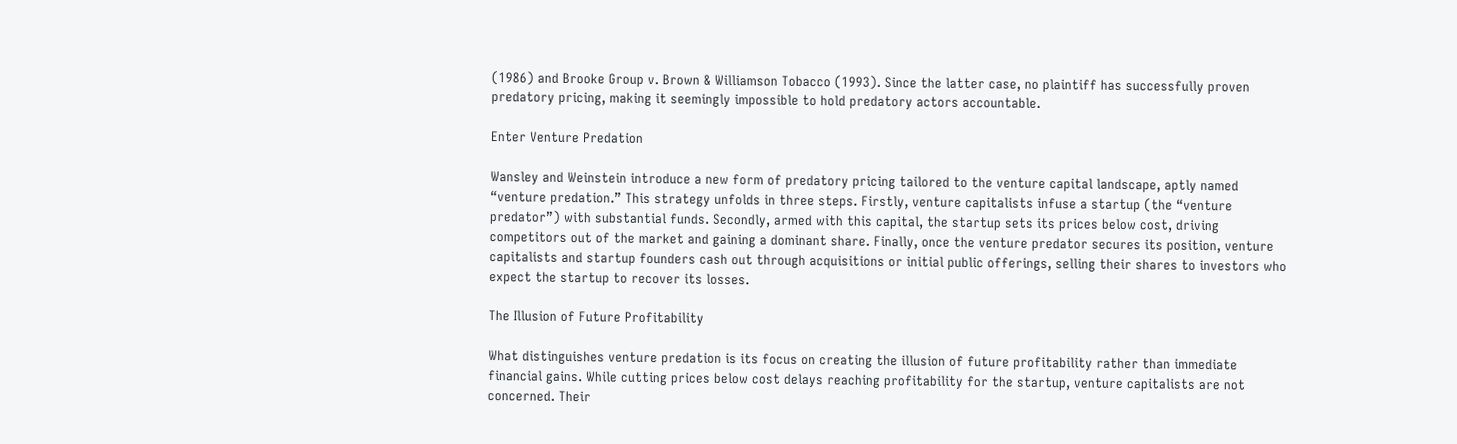(1986) and Brooke Group v. Brown & Williamson Tobacco (1993). Since the latter case, no plaintiff has successfully proven predatory pricing, making it seemingly impossible to hold predatory actors accountable.

Enter Venture Predation

Wansley and Weinstein introduce a new form of predatory pricing tailored to the venture capital landscape, aptly named “venture predation.” This strategy unfolds in three steps. Firstly, venture capitalists infuse a startup (the “venture predator”) with substantial funds. Secondly, armed with this capital, the startup sets its prices below cost, driving competitors out of the market and gaining a dominant share. Finally, once the venture predator secures its position, venture capitalists and startup founders cash out through acquisitions or initial public offerings, selling their shares to investors who expect the startup to recover its losses.

The Illusion of Future Profitability

What distinguishes venture predation is its focus on creating the illusion of future profitability rather than immediate financial gains. While cutting prices below cost delays reaching profitability for the startup, venture capitalists are not concerned. Their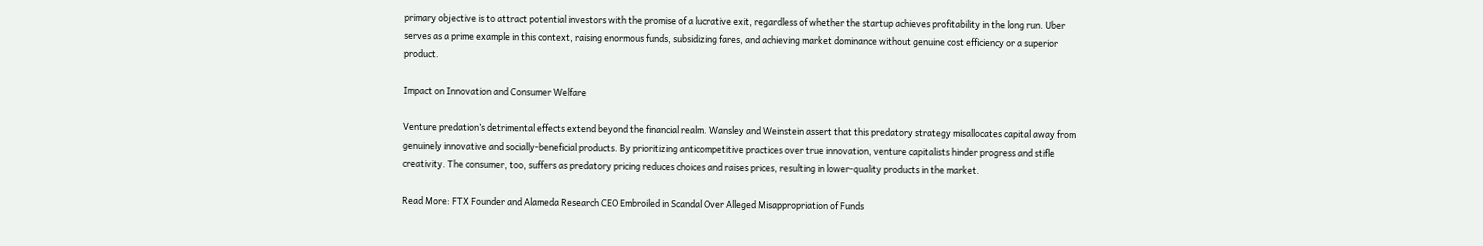primary objective is to attract potential investors with the promise of a lucrative exit, regardless of whether the startup achieves profitability in the long run. Uber serves as a prime example in this context, raising enormous funds, subsidizing fares, and achieving market dominance without genuine cost efficiency or a superior product.

Impact on Innovation and Consumer Welfare

Venture predation’s detrimental effects extend beyond the financial realm. Wansley and Weinstein assert that this predatory strategy misallocates capital away from genuinely innovative and socially-beneficial products. By prioritizing anticompetitive practices over true innovation, venture capitalists hinder progress and stifle creativity. The consumer, too, suffers as predatory pricing reduces choices and raises prices, resulting in lower-quality products in the market.

Read More: FTX Founder and Alameda Research CEO Embroiled in Scandal Over Alleged Misappropriation of Funds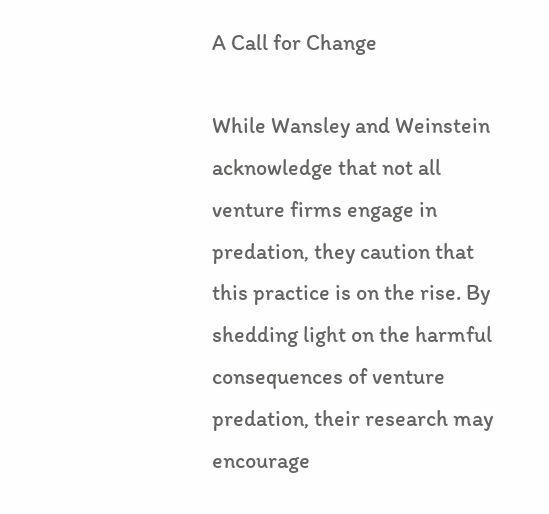A Call for Change

While Wansley and Weinstein acknowledge that not all venture firms engage in predation, they caution that this practice is on the rise. By shedding light on the harmful consequences of venture predation, their research may encourage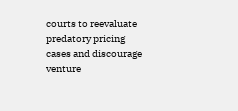courts to reevaluate predatory pricing cases and discourage venture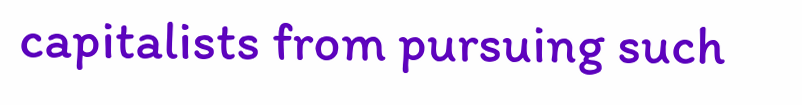capitalists from pursuing such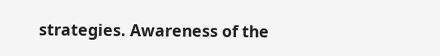strategies. Awareness of the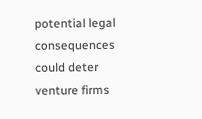potential legal consequences could deter venture firms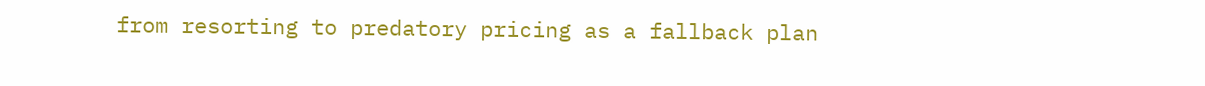from resorting to predatory pricing as a fallback plan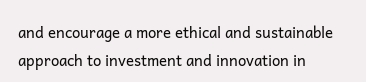and encourage a more ethical and sustainable approach to investment and innovation in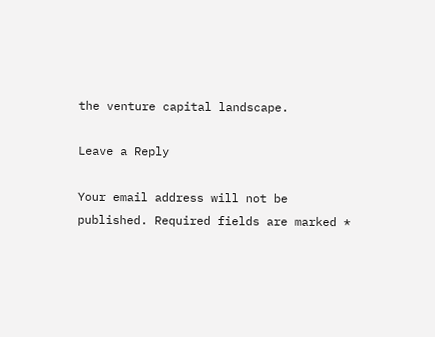the venture capital landscape.

Leave a Reply

Your email address will not be published. Required fields are marked *